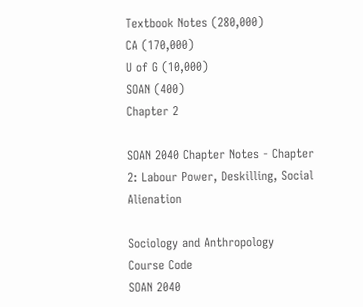Textbook Notes (280,000)
CA (170,000)
U of G (10,000)
SOAN (400)
Chapter 2

SOAN 2040 Chapter Notes - Chapter 2: Labour Power, Deskilling, Social Alienation

Sociology and Anthropology
Course Code
SOAN 2040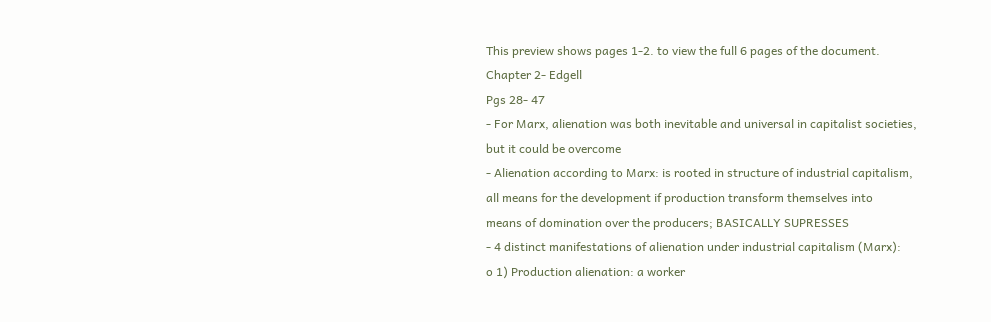This preview shows pages 1-2. to view the full 6 pages of the document.
Chapter 2- Edgell
Pgs 28- 47
- For Marx, alienation was both inevitable and universal in capitalist societies,
but it could be overcome
- Alienation according to Marx: is rooted in structure of industrial capitalism,
all means for the development if production transform themselves into
means of domination over the producers; BASICALLY SUPRESSES
- 4 distinct manifestations of alienation under industrial capitalism (Marx):
o 1) Production alienation: a worker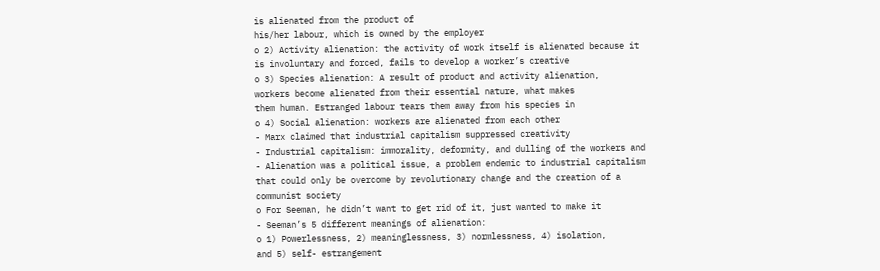is alienated from the product of
his/her labour, which is owned by the employer
o 2) Activity alienation: the activity of work itself is alienated because it
is involuntary and forced, fails to develop a worker’s creative
o 3) Species alienation: A result of product and activity alienation,
workers become alienated from their essential nature, what makes
them human. Estranged labour tears them away from his species in
o 4) Social alienation: workers are alienated from each other
- Marx claimed that industrial capitalism suppressed creativity
- Industrial capitalism: immorality, deformity, and dulling of the workers and
- Alienation was a political issue, a problem endemic to industrial capitalism
that could only be overcome by revolutionary change and the creation of a
communist society
o For Seeman, he didn’t want to get rid of it, just wanted to make it
- Seeman’s 5 different meanings of alienation:
o 1) Powerlessness, 2) meaninglessness, 3) normlessness, 4) isolation,
and 5) self- estrangement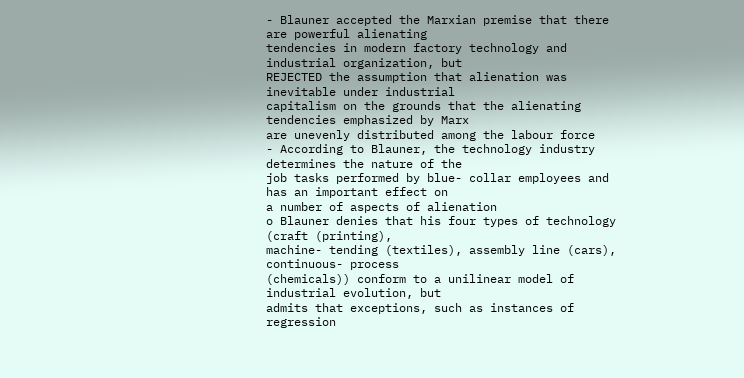- Blauner accepted the Marxian premise that there are powerful alienating
tendencies in modern factory technology and industrial organization, but
REJECTED the assumption that alienation was inevitable under industrial
capitalism on the grounds that the alienating tendencies emphasized by Marx
are unevenly distributed among the labour force
- According to Blauner, the technology industry determines the nature of the
job tasks performed by blue- collar employees and has an important effect on
a number of aspects of alienation
o Blauner denies that his four types of technology (craft (printing),
machine- tending (textiles), assembly line (cars), continuous- process
(chemicals)) conform to a unilinear model of industrial evolution, but
admits that exceptions, such as instances of regression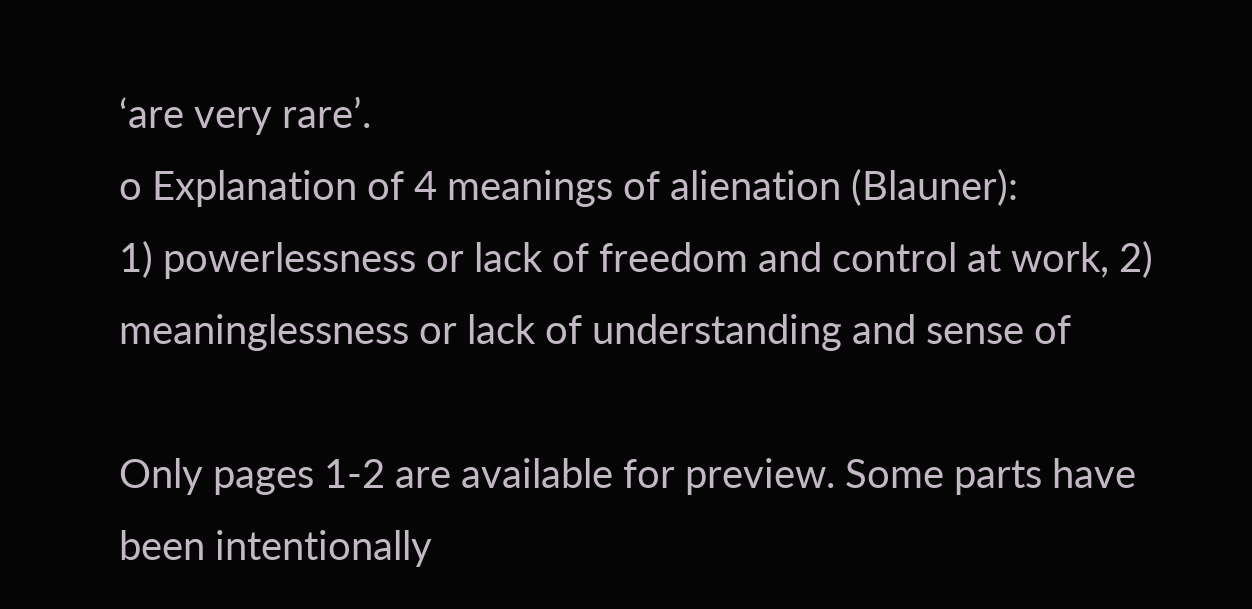‘are very rare’.
o Explanation of 4 meanings of alienation (Blauner):
1) powerlessness or lack of freedom and control at work, 2)
meaninglessness or lack of understanding and sense of

Only pages 1-2 are available for preview. Some parts have been intentionally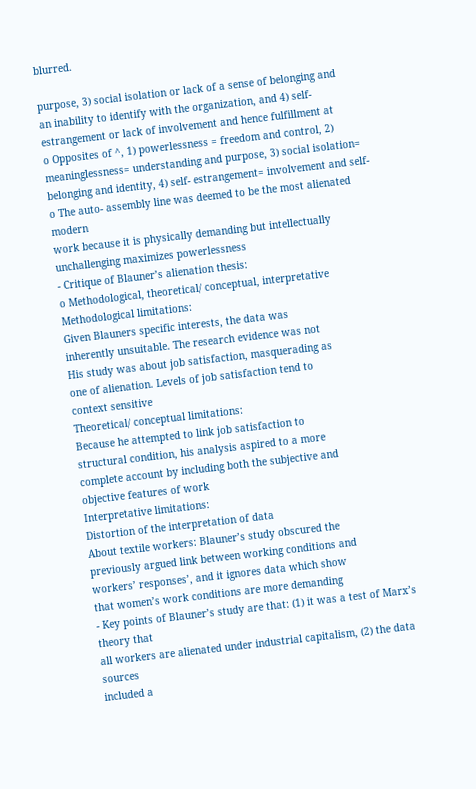blurred.

purpose, 3) social isolation or lack of a sense of belonging and
an inability to identify with the organization, and 4) self-
estrangement or lack of involvement and hence fulfillment at
o Opposites of ^, 1) powerlessness = freedom and control, 2)
meaninglessness= understanding and purpose, 3) social isolation=
belonging and identity, 4) self- estrangement= involvement and self-
o The auto- assembly line was deemed to be the most alienated modern
work because it is physically demanding but intellectually
unchallenging maximizes powerlessness
- Critique of Blauner’s alienation thesis:
o Methodological, theoretical/ conceptual, interpretative
Methodological limitations:
Given Blauners specific interests, the data was
inherently unsuitable. The research evidence was not
His study was about job satisfaction, masquerading as
one of alienation. Levels of job satisfaction tend to
context sensitive
Theoretical/ conceptual limitations:
Because he attempted to link job satisfaction to
structural condition, his analysis aspired to a more
complete account by including both the subjective and
objective features of work
Interpretative limitations:
Distortion of the interpretation of data
About textile workers: Blauner’s study obscured the
previously argued link between working conditions and
workers’ responses’, and it ignores data which show
that women’s work conditions are more demanding
- Key points of Blauner’s study are that: (1) it was a test of Marx’s theory that
all workers are alienated under industrial capitalism, (2) the data sources
included a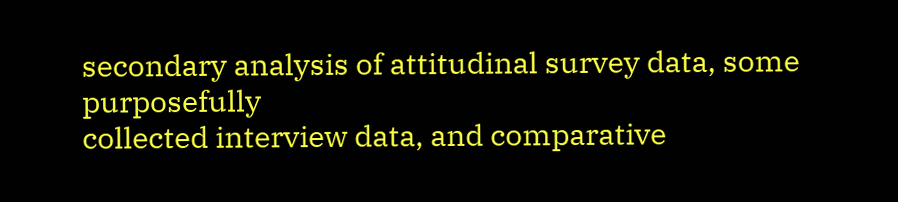secondary analysis of attitudinal survey data, some purposefully
collected interview data, and comparative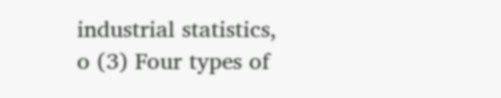industrial statistics,
o (3) Four types of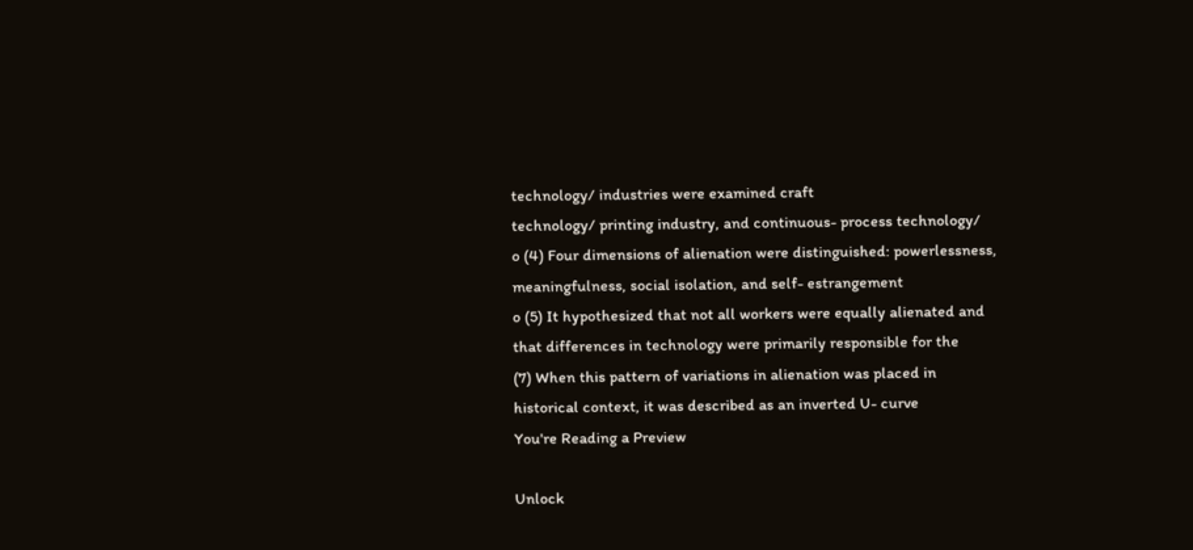technology/ industries were examined craft
technology/ printing industry, and continuous- process technology/
o (4) Four dimensions of alienation were distinguished: powerlessness,
meaningfulness, social isolation, and self- estrangement
o (5) It hypothesized that not all workers were equally alienated and
that differences in technology were primarily responsible for the
(7) When this pattern of variations in alienation was placed in
historical context, it was described as an inverted U- curve
You're Reading a Preview

Unlock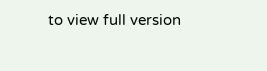to view full version